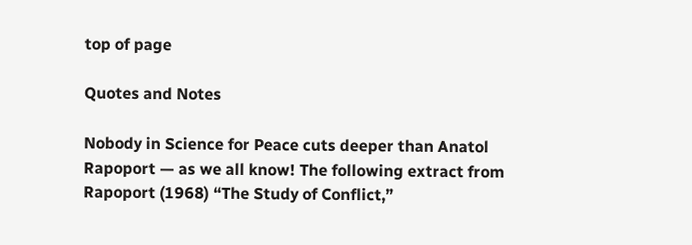top of page

Quotes and Notes

Nobody in Science for Peace cuts deeper than Anatol Rapoport — as we all know! The following extract from Rapoport (1968) “The Study of Conflict,”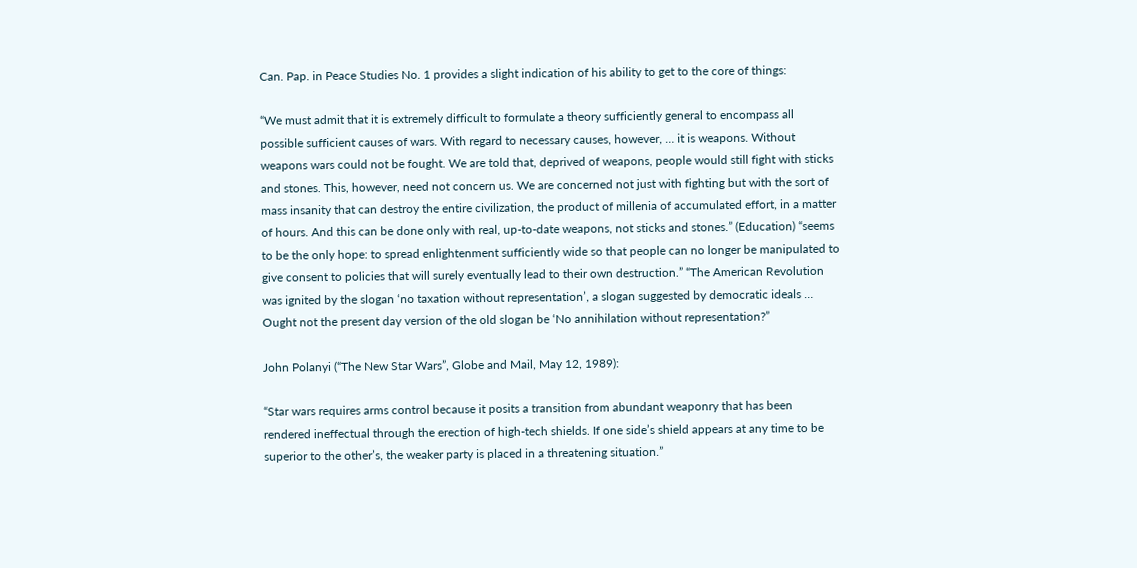Can. Pap. in Peace Studies No. 1 provides a slight indication of his ability to get to the core of things:

“We must admit that it is extremely difficult to formulate a theory sufficiently general to encompass all possible sufficient causes of wars. With regard to necessary causes, however, … it is weapons. Without weapons wars could not be fought. We are told that, deprived of weapons, people would still fight with sticks and stones. This, however, need not concern us. We are concerned not just with fighting but with the sort of mass insanity that can destroy the entire civilization, the product of millenia of accumulated effort, in a matter of hours. And this can be done only with real, up-to-date weapons, not sticks and stones.” (Education) “seems to be the only hope: to spread enlightenment sufficiently wide so that people can no longer be manipulated to give consent to policies that will surely eventually lead to their own destruction.” “The American Revolution was ignited by the slogan ‘no taxation without representation’, a slogan suggested by democratic ideals … Ought not the present day version of the old slogan be ‘No annihilation without representation?”

John Polanyi (“The New Star Wars”, Globe and Mail, May 12, 1989):

“Star wars requires arms control because it posits a transition from abundant weaponry that has been rendered ineffectual through the erection of high-tech shields. If one side’s shield appears at any time to be superior to the other’s, the weaker party is placed in a threatening situation.”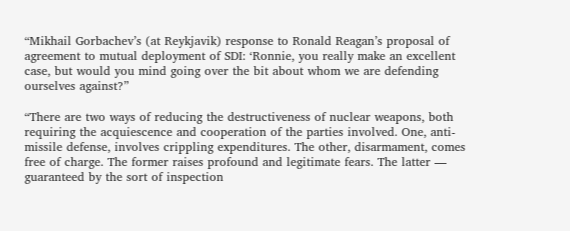“Mikhail Gorbachev’s (at Reykjavik) response to Ronald Reagan’s proposal of agreement to mutual deployment of SDI: ‘Ronnie, you really make an excellent case, but would you mind going over the bit about whom we are defending ourselves against?”

“There are two ways of reducing the destructiveness of nuclear weapons, both requiring the acquiescence and cooperation of the parties involved. One, anti-missile defense, involves crippling expenditures. The other, disarmament, comes free of charge. The former raises profound and legitimate fears. The latter — guaranteed by the sort of inspection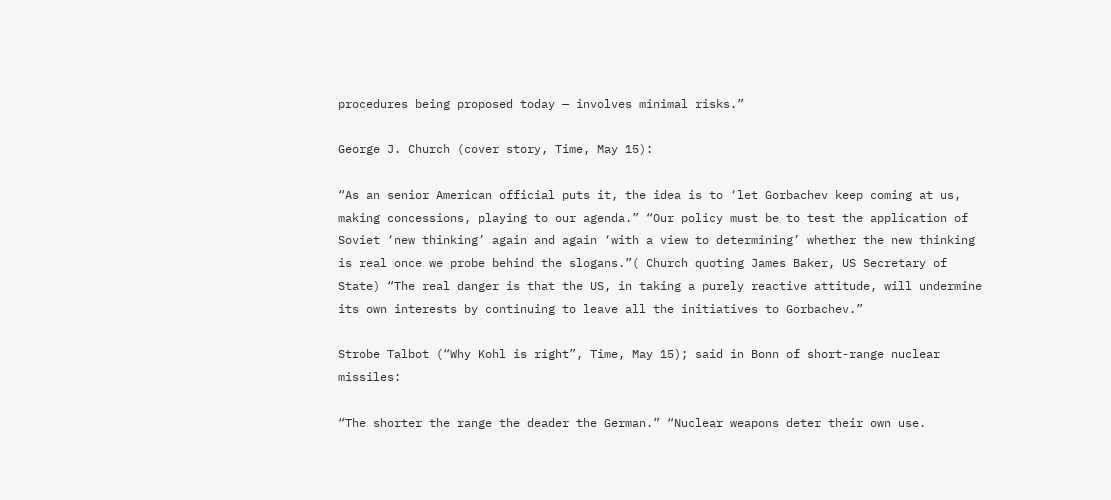procedures being proposed today — involves minimal risks.”

George J. Church (cover story, Time, May 15):

“As an senior American official puts it, the idea is to ‘let Gorbachev keep coming at us, making concessions, playing to our agenda.” “Our policy must be to test the application of Soviet ‘new thinking’ again and again ‘with a view to determining’ whether the new thinking is real once we probe behind the slogans.”( Church quoting James Baker, US Secretary of State) “The real danger is that the US, in taking a purely reactive attitude, will undermine its own interests by continuing to leave all the initiatives to Gorbachev.”

Strobe Talbot (“Why Kohl is right”, Time, May 15); said in Bonn of short-range nuclear missiles:

“The shorter the range the deader the German.” “Nuclear weapons deter their own use.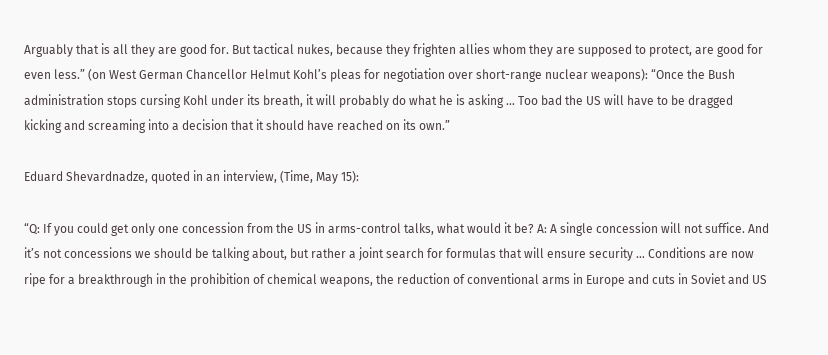Arguably that is all they are good for. But tactical nukes, because they frighten allies whom they are supposed to protect, are good for even less.” (on West German Chancellor Helmut Kohl’s pleas for negotiation over short-range nuclear weapons): “Once the Bush administration stops cursing Kohl under its breath, it will probably do what he is asking … Too bad the US will have to be dragged kicking and screaming into a decision that it should have reached on its own.”

Eduard Shevardnadze, quoted in an interview, (Time, May 15):

“Q: If you could get only one concession from the US in arms-control talks, what would it be? A: A single concession will not suffice. And it’s not concessions we should be talking about, but rather a joint search for formulas that will ensure security … Conditions are now ripe for a breakthrough in the prohibition of chemical weapons, the reduction of conventional arms in Europe and cuts in Soviet and US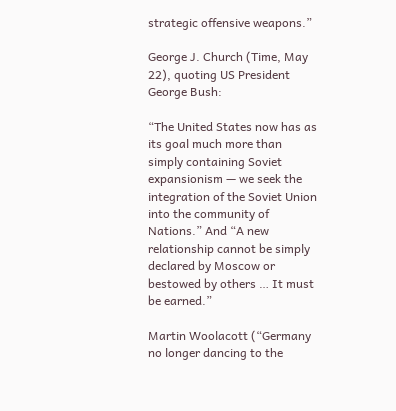strategic offensive weapons.”

George J. Church (Time, May 22), quoting US President George Bush:

“The United States now has as its goal much more than simply containing Soviet expansionism — we seek the integration of the Soviet Union into the community of Nations.” And “A new relationship cannot be simply declared by Moscow or bestowed by others … It must be earned.”

Martin Woolacott (“Germany no longer dancing to the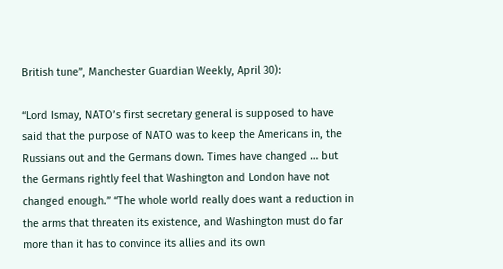British tune”, Manchester Guardian Weekly, April 30):

“Lord Ismay, NATO’s first secretary general is supposed to have said that the purpose of NATO was to keep the Americans in, the Russians out and the Germans down. Times have changed … but the Germans rightly feel that Washington and London have not changed enough.” “The whole world really does want a reduction in the arms that threaten its existence, and Washington must do far more than it has to convince its allies and its own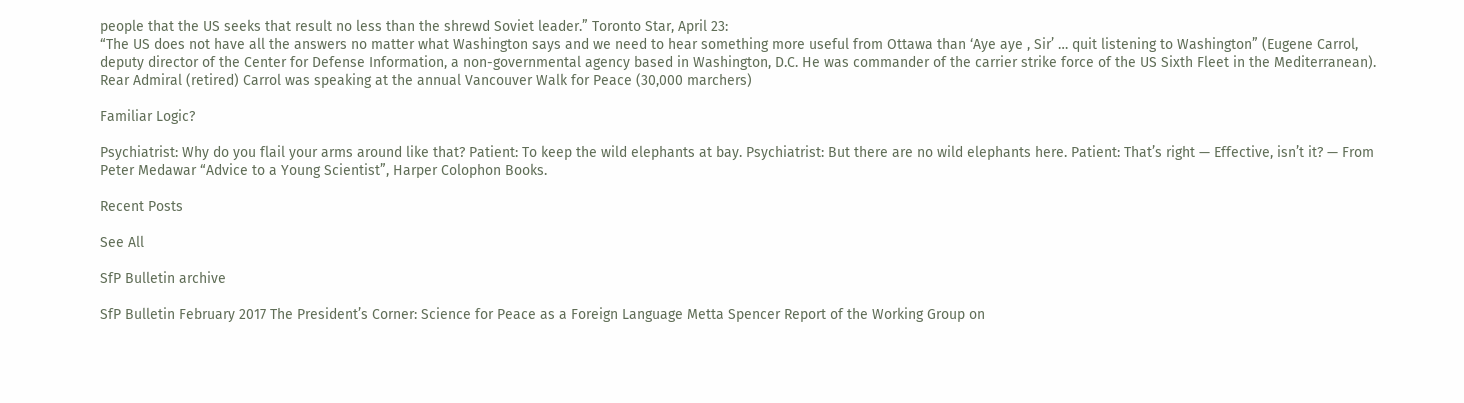people that the US seeks that result no less than the shrewd Soviet leader.” Toronto Star, April 23:
“The US does not have all the answers no matter what Washington says and we need to hear something more useful from Ottawa than ‘Aye aye , Sir’ … quit listening to Washington” (Eugene Carrol, deputy director of the Center for Defense Information, a non-governmental agency based in Washington, D.C. He was commander of the carrier strike force of the US Sixth Fleet in the Mediterranean). Rear Admiral (retired) Carrol was speaking at the annual Vancouver Walk for Peace (30,000 marchers)

Familiar Logic?

Psychiatrist: Why do you flail your arms around like that? Patient: To keep the wild elephants at bay. Psychiatrist: But there are no wild elephants here. Patient: That’s right — Effective, isn’t it? — From Peter Medawar “Advice to a Young Scientist”, Harper Colophon Books.

Recent Posts

See All

SfP Bulletin archive

SfP Bulletin February 2017 The President’s Corner: Science for Peace as a Foreign Language Metta Spencer Report of the Working Group on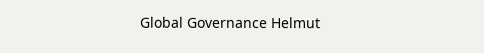Global Governance Helmut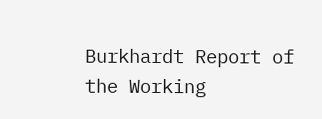Burkhardt Report of the Working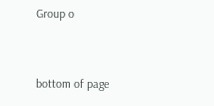Group o


bottom of page